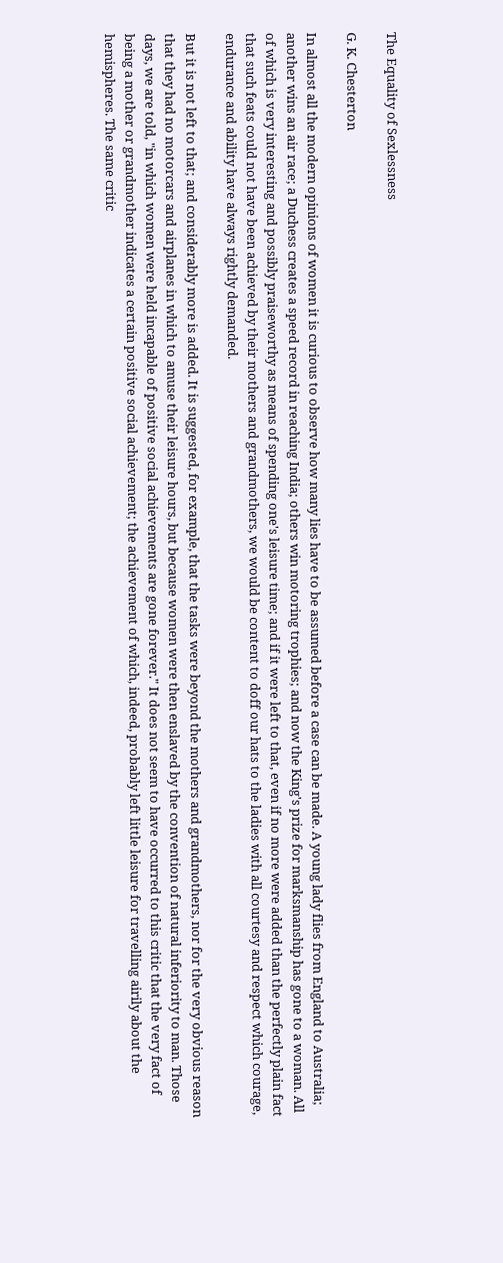The Equality of Sexlessness

G. K. Chesterton

In almost all the modern opinions of women it is curious to observe how many lies have to be assumed before a case can be made. A young lady flies from England to Australia; another wins an air race; a Duchess creates a speed record in reaching India; others win motoring trophies; and now the King's prize for marksmanship has gone to a woman. All of which is very interesting and possibly praiseworthy as means of spending one's leisure time; and if it were left to that, even if no more were added than the perfectly plain fact that such feats could not have been achieved by their mothers and grandmothers, we would be content to doff our hats to the ladies with all courtesy and respect which courage, endurance and ability have always rightly demanded.

But it is not left to that; and considerably more is added. It is suggested, for example, that the tasks were beyond the mothers and grandmothers, nor for the very obvious reason that they had no motorcars and airplanes in which to amuse their leisure hours, but because women were then enslaved by the convention of natural inferiority to man. Those days, we are told, "in which women were held incapable of positive social achievements are gone forever." It does not seem to have occurred to this critic that the very fact of being a mother or grandmother indicates a certain positive social achievement; the achievement of which, indeed, probably left little leisure for travelling airily about the hemispheres. The same critic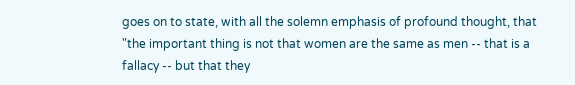goes on to state, with all the solemn emphasis of profound thought, that "the important thing is not that women are the same as men -- that is a fallacy -- but that they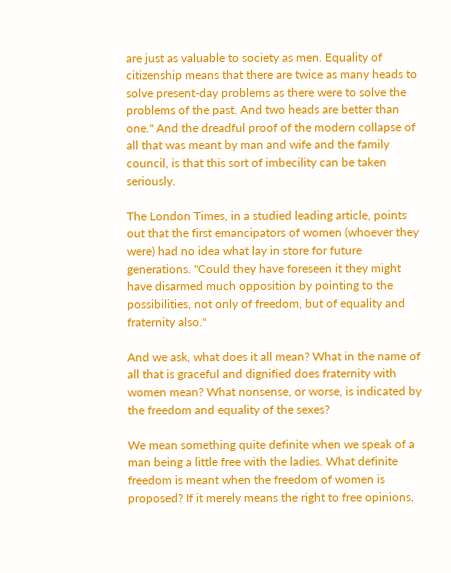are just as valuable to society as men. Equality of citizenship means that there are twice as many heads to solve present-day problems as there were to solve the problems of the past. And two heads are better than one." And the dreadful proof of the modern collapse of all that was meant by man and wife and the family council, is that this sort of imbecility can be taken seriously.

The London Times, in a studied leading article, points out that the first emancipators of women (whoever they were) had no idea what lay in store for future generations. "Could they have foreseen it they might have disarmed much opposition by pointing to the possibilities, not only of freedom, but of equality and fraternity also."

And we ask, what does it all mean? What in the name of all that is graceful and dignified does fraternity with women mean? What nonsense, or worse, is indicated by the freedom and equality of the sexes?

We mean something quite definite when we speak of a man being a little free with the ladies. What definite freedom is meant when the freedom of women is proposed? If it merely means the right to free opinions,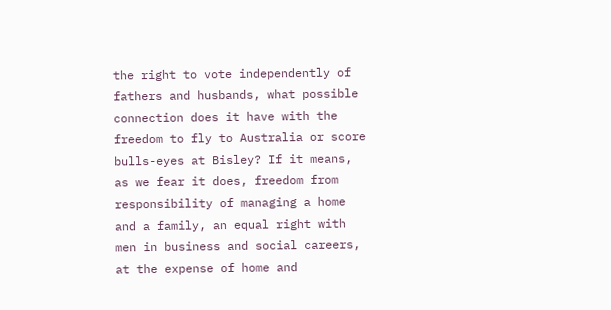the right to vote independently of fathers and husbands, what possible connection does it have with the freedom to fly to Australia or score bulls-eyes at Bisley? If it means, as we fear it does, freedom from responsibility of managing a home and a family, an equal right with men in business and social careers, at the expense of home and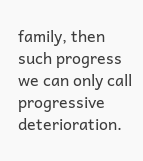family, then such progress we can only call progressive deterioration.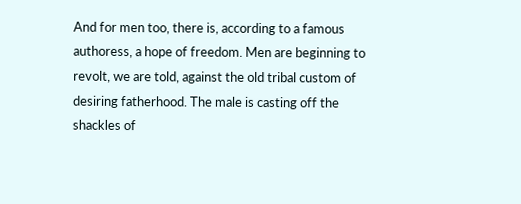And for men too, there is, according to a famous authoress, a hope of freedom. Men are beginning to revolt, we are told, against the old tribal custom of desiring fatherhood. The male is casting off the shackles of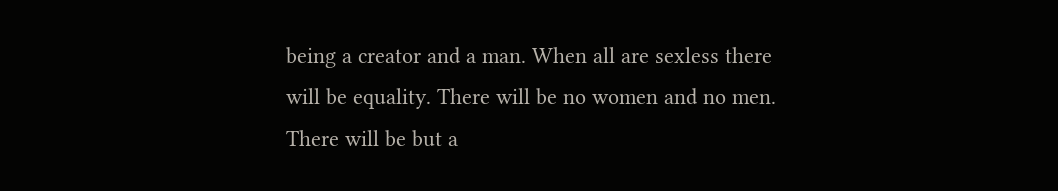being a creator and a man. When all are sexless there will be equality. There will be no women and no men. There will be but a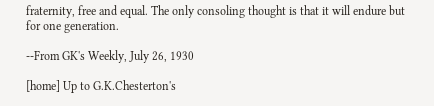fraternity, free and equal. The only consoling thought is that it will endure but for one generation.

--From GK's Weekly, July 26, 1930

[home] Up to G.K.Chesterton's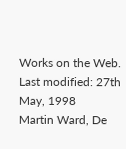Works on the Web.
Last modified: 27th May, 1998
Martin Ward, De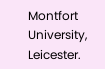Montfort University, Leicester.